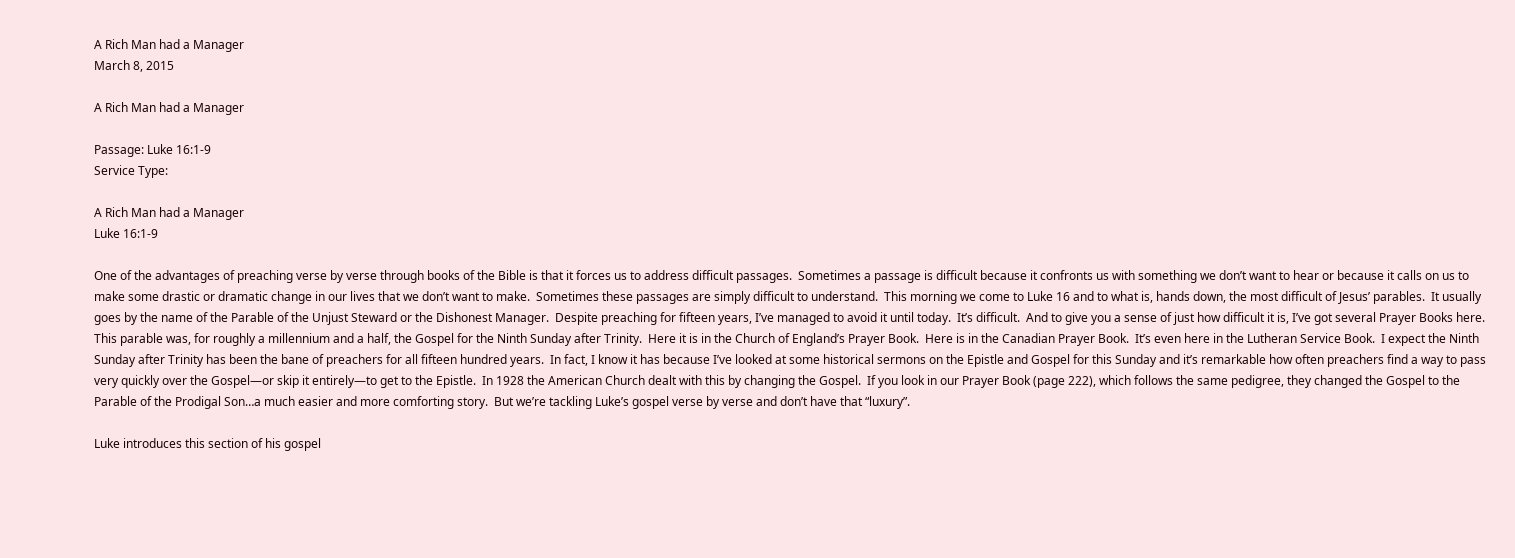A Rich Man had a Manager
March 8, 2015

A Rich Man had a Manager

Passage: Luke 16:1-9
Service Type:

A Rich Man had a Manager
Luke 16:1-9

One of the advantages of preaching verse by verse through books of the Bible is that it forces us to address difficult passages.  Sometimes a passage is difficult because it confronts us with something we don’t want to hear or because it calls on us to make some drastic or dramatic change in our lives that we don’t want to make.  Sometimes these passages are simply difficult to understand.  This morning we come to Luke 16 and to what is, hands down, the most difficult of Jesus’ parables.  It usually goes by the name of the Parable of the Unjust Steward or the Dishonest Manager.  Despite preaching for fifteen years, I’ve managed to avoid it until today.  It’s difficult.  And to give you a sense of just how difficult it is, I’ve got several Prayer Books here.  This parable was, for roughly a millennium and a half, the Gospel for the Ninth Sunday after Trinity.  Here it is in the Church of England’s Prayer Book.  Here is in the Canadian Prayer Book.  It’s even here in the Lutheran Service Book.  I expect the Ninth Sunday after Trinity has been the bane of preachers for all fifteen hundred years.  In fact, I know it has because I’ve looked at some historical sermons on the Epistle and Gospel for this Sunday and it’s remarkable how often preachers find a way to pass very quickly over the Gospel—or skip it entirely—to get to the Epistle.  In 1928 the American Church dealt with this by changing the Gospel.  If you look in our Prayer Book (page 222), which follows the same pedigree, they changed the Gospel to the Parable of the Prodigal Son…a much easier and more comforting story.  But we’re tackling Luke’s gospel verse by verse and don’t have that “luxury”.

Luke introduces this section of his gospel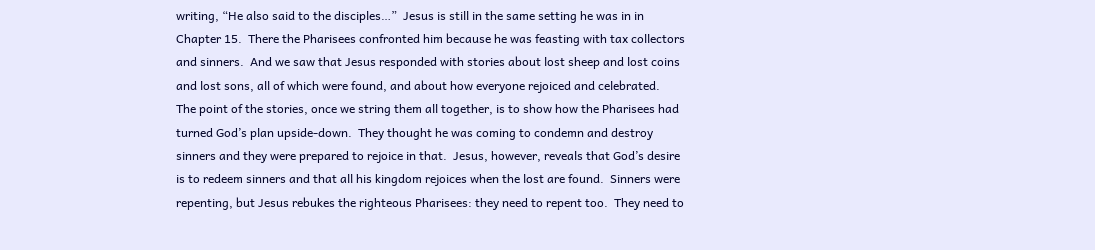writing, “He also said to the disciples…”  Jesus is still in the same setting he was in in Chapter 15.  There the Pharisees confronted him because he was feasting with tax collectors and sinners.  And we saw that Jesus responded with stories about lost sheep and lost coins and lost sons, all of which were found, and about how everyone rejoiced and celebrated.  The point of the stories, once we string them all together, is to show how the Pharisees had turned God’s plan upside-down.  They thought he was coming to condemn and destroy sinners and they were prepared to rejoice in that.  Jesus, however, reveals that God’s desire is to redeem sinners and that all his kingdom rejoices when the lost are found.  Sinners were repenting, but Jesus rebukes the righteous Pharisees: they need to repent too.  They need to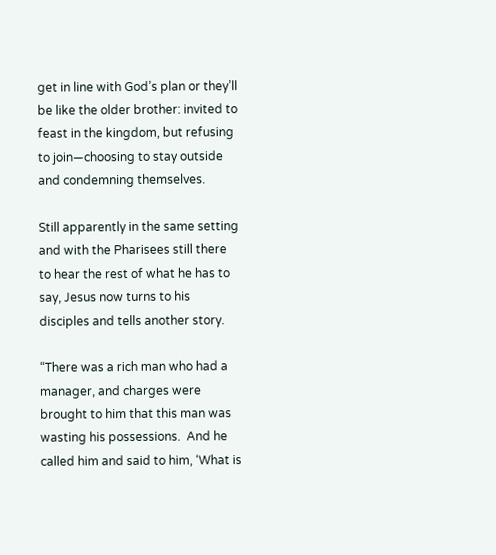get in line with God’s plan or they’ll be like the older brother: invited to feast in the kingdom, but refusing to join—choosing to stay outside and condemning themselves.

Still apparently in the same setting and with the Pharisees still there to hear the rest of what he has to say, Jesus now turns to his disciples and tells another story.

“There was a rich man who had a manager, and charges were brought to him that this man was wasting his possessions.  And he called him and said to him, ‘What is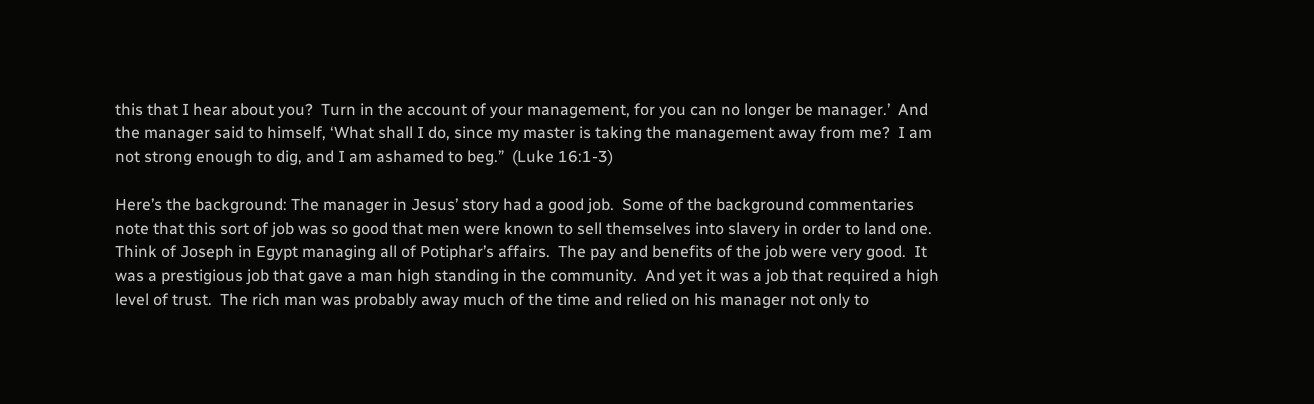this that I hear about you?  Turn in the account of your management, for you can no longer be manager.’  And the manager said to himself, ‘What shall I do, since my master is taking the management away from me?  I am not strong enough to dig, and I am ashamed to beg.”  (Luke 16:1-3)

Here’s the background: The manager in Jesus’ story had a good job.  Some of the background commentaries note that this sort of job was so good that men were known to sell themselves into slavery in order to land one.  Think of Joseph in Egypt managing all of Potiphar’s affairs.  The pay and benefits of the job were very good.  It was a prestigious job that gave a man high standing in the community.  And yet it was a job that required a high level of trust.  The rich man was probably away much of the time and relied on his manager not only to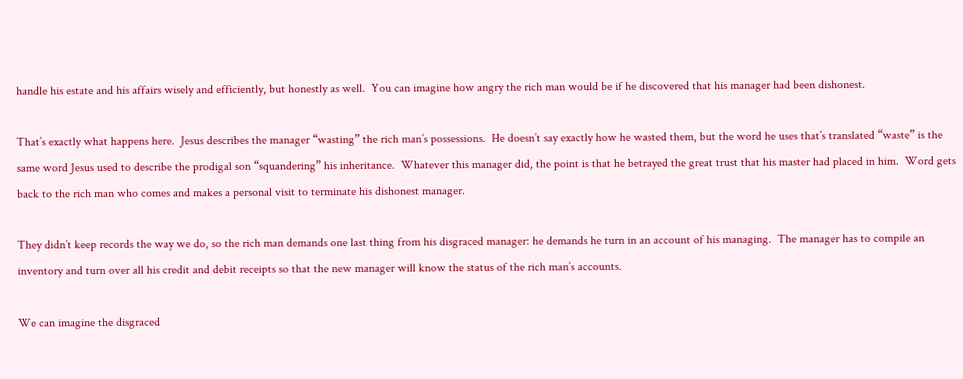handle his estate and his affairs wisely and efficiently, but honestly as well.  You can imagine how angry the rich man would be if he discovered that his manager had been dishonest.

That’s exactly what happens here.  Jesus describes the manager “wasting” the rich man’s possessions.  He doesn’t say exactly how he wasted them, but the word he uses that’s translated “waste” is the same word Jesus used to describe the prodigal son “squandering” his inheritance.  Whatever this manager did, the point is that he betrayed the great trust that his master had placed in him.  Word gets back to the rich man who comes and makes a personal visit to terminate his dishonest manager.

They didn’t keep records the way we do, so the rich man demands one last thing from his disgraced manager: he demands he turn in an account of his managing.  The manager has to compile an inventory and turn over all his credit and debit receipts so that the new manager will know the status of the rich man’s accounts.

We can imagine the disgraced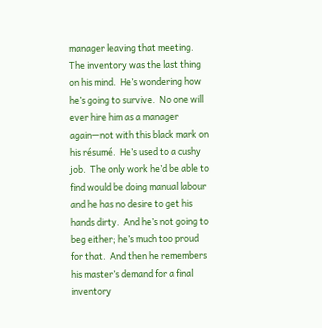manager leaving that meeting.  The inventory was the last thing on his mind.  He’s wondering how he’s going to survive.  No one will ever hire him as a manager again—not with this black mark on his résumé.  He’s used to a cushy job.  The only work he’d be able to find would be doing manual labour and he has no desire to get his hands dirty.  And he’s not going to beg either; he’s much too proud for that.  And then he remembers his master’s demand for a final inventory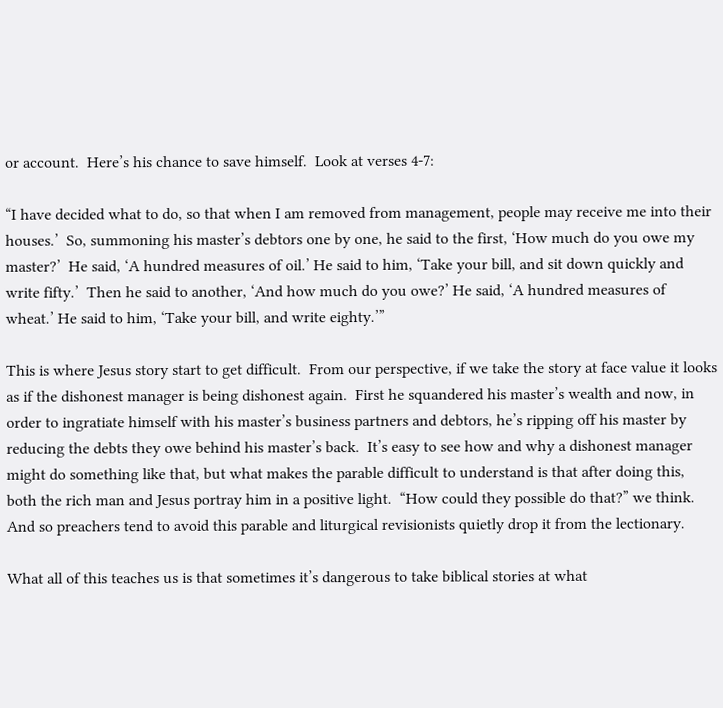or account.  Here’s his chance to save himself.  Look at verses 4-7:

“I have decided what to do, so that when I am removed from management, people may receive me into their houses.’  So, summoning his master’s debtors one by one, he said to the first, ‘How much do you owe my master?’  He said, ‘A hundred measures of oil.’ He said to him, ‘Take your bill, and sit down quickly and write fifty.’  Then he said to another, ‘And how much do you owe?’ He said, ‘A hundred measures of wheat.’ He said to him, ‘Take your bill, and write eighty.’”

This is where Jesus story start to get difficult.  From our perspective, if we take the story at face value it looks as if the dishonest manager is being dishonest again.  First he squandered his master’s wealth and now, in order to ingratiate himself with his master’s business partners and debtors, he’s ripping off his master by reducing the debts they owe behind his master’s back.  It’s easy to see how and why a dishonest manager might do something like that, but what makes the parable difficult to understand is that after doing this, both the rich man and Jesus portray him in a positive light.  “How could they possible do that?” we think.  And so preachers tend to avoid this parable and liturgical revisionists quietly drop it from the lectionary.

What all of this teaches us is that sometimes it’s dangerous to take biblical stories at what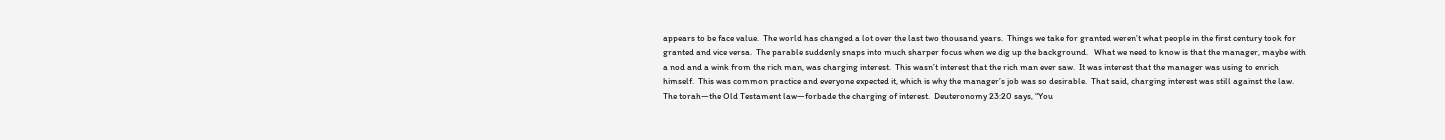appears to be face value.  The world has changed a lot over the last two thousand years.  Things we take for granted weren’t what people in the first century took for granted and vice versa.  The parable suddenly snaps into much sharper focus when we dig up the background.   What we need to know is that the manager, maybe with a nod and a wink from the rich man, was charging interest.  This wasn’t interest that the rich man ever saw.  It was interest that the manager was using to enrich himself.  This was common practice and everyone expected it, which is why the manager’s job was so desirable.  That said, charging interest was still against the law.  The torah—the Old Testament law—forbade the charging of interest.  Deuteronomy 23:20 says, “You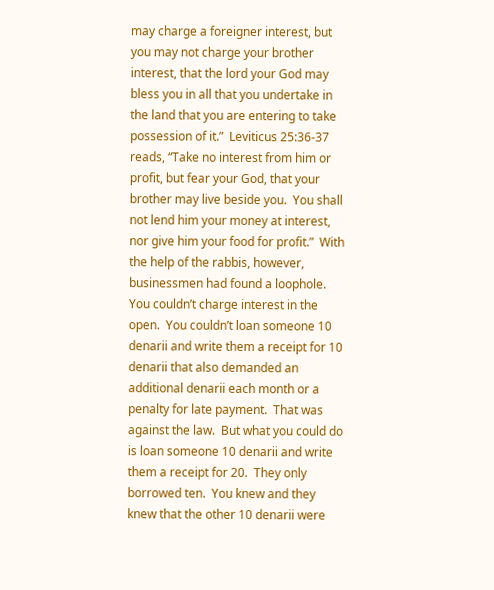may charge a foreigner interest, but you may not charge your brother interest, that the lord your God may bless you in all that you undertake in the land that you are entering to take possession of it.”  Leviticus 25:36-37 reads, “Take no interest from him or profit, but fear your God, that your brother may live beside you.  You shall not lend him your money at interest, nor give him your food for profit.”  With the help of the rabbis, however, businessmen had found a loophole.  You couldn’t charge interest in the open.  You couldn’t loan someone 10 denarii and write them a receipt for 10 denarii that also demanded an additional denarii each month or a penalty for late payment.  That was against the law.  But what you could do is loan someone 10 denarii and write them a receipt for 20.  They only borrowed ten.  You knew and they knew that the other 10 denarii were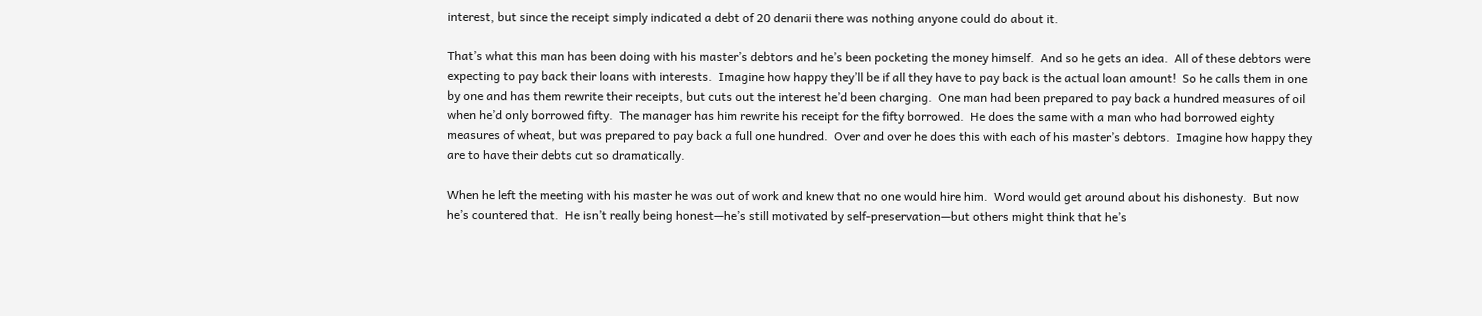interest, but since the receipt simply indicated a debt of 20 denarii there was nothing anyone could do about it.

That’s what this man has been doing with his master’s debtors and he’s been pocketing the money himself.  And so he gets an idea.  All of these debtors were expecting to pay back their loans with interests.  Imagine how happy they’ll be if all they have to pay back is the actual loan amount!  So he calls them in one by one and has them rewrite their receipts, but cuts out the interest he’d been charging.  One man had been prepared to pay back a hundred measures of oil when he’d only borrowed fifty.  The manager has him rewrite his receipt for the fifty borrowed.  He does the same with a man who had borrowed eighty measures of wheat, but was prepared to pay back a full one hundred.  Over and over he does this with each of his master’s debtors.  Imagine how happy they are to have their debts cut so dramatically.

When he left the meeting with his master he was out of work and knew that no one would hire him.  Word would get around about his dishonesty.  But now he’s countered that.  He isn’t really being honest—he’s still motivated by self-preservation—but others might think that he’s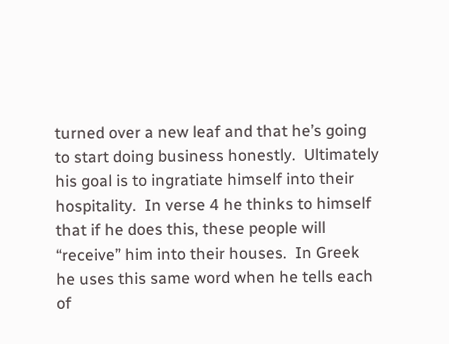turned over a new leaf and that he’s going to start doing business honestly.  Ultimately his goal is to ingratiate himself into their hospitality.  In verse 4 he thinks to himself that if he does this, these people will “receive” him into their houses.  In Greek he uses this same word when he tells each of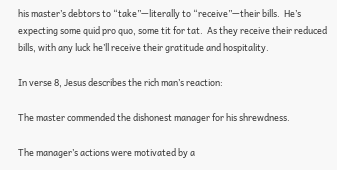his master’s debtors to “take”—literally to “receive”—their bills.  He’s expecting some quid pro quo, some tit for tat.  As they receive their reduced bills, with any luck he’ll receive their gratitude and hospitality.

In verse 8, Jesus describes the rich man’s reaction:

The master commended the dishonest manager for his shrewdness.

The manager’s actions were motivated by a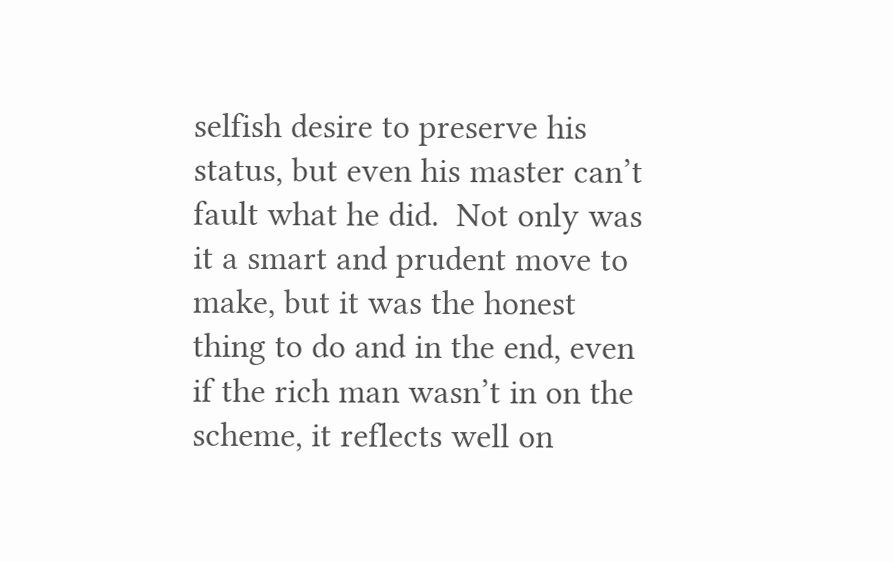selfish desire to preserve his status, but even his master can’t fault what he did.  Not only was it a smart and prudent move to make, but it was the honest thing to do and in the end, even if the rich man wasn’t in on the scheme, it reflects well on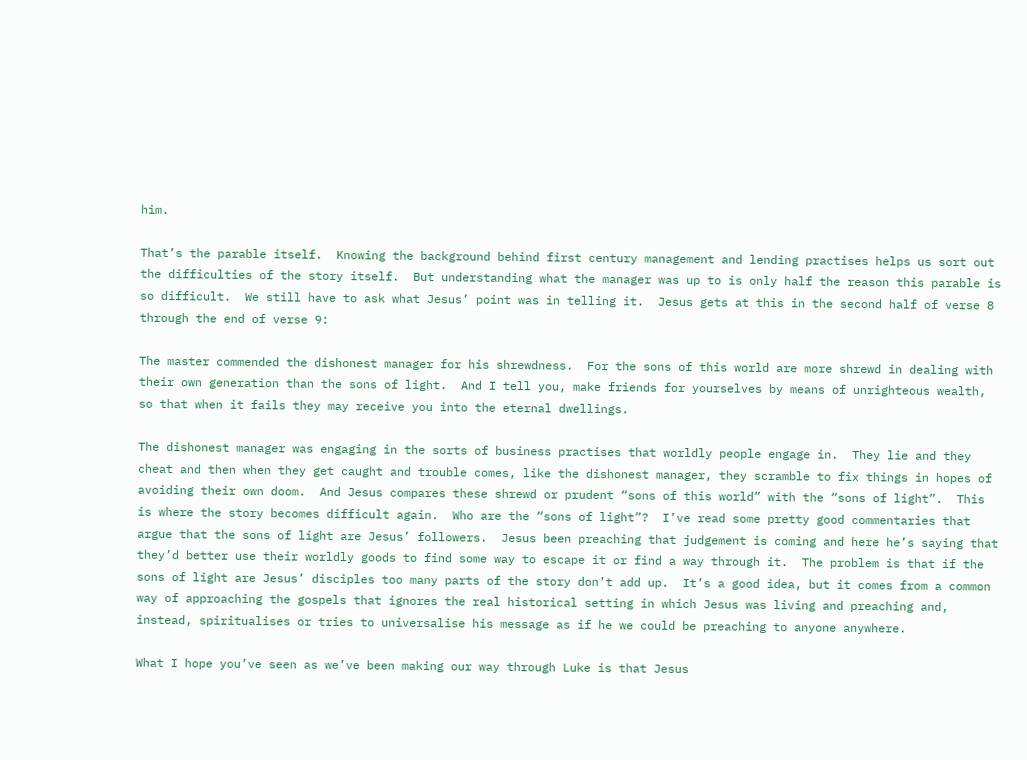him.

That’s the parable itself.  Knowing the background behind first century management and lending practises helps us sort out the difficulties of the story itself.  But understanding what the manager was up to is only half the reason this parable is so difficult.  We still have to ask what Jesus’ point was in telling it.  Jesus gets at this in the second half of verse 8 through the end of verse 9:

The master commended the dishonest manager for his shrewdness.  For the sons of this world are more shrewd in dealing with their own generation than the sons of light.  And I tell you, make friends for yourselves by means of unrighteous wealth, so that when it fails they may receive you into the eternal dwellings.

The dishonest manager was engaging in the sorts of business practises that worldly people engage in.  They lie and they cheat and then when they get caught and trouble comes, like the dishonest manager, they scramble to fix things in hopes of avoiding their own doom.  And Jesus compares these shrewd or prudent “sons of this world” with the “sons of light”.  This is where the story becomes difficult again.  Who are the “sons of light”?  I’ve read some pretty good commentaries that argue that the sons of light are Jesus’ followers.  Jesus been preaching that judgement is coming and here he’s saying that they’d better use their worldly goods to find some way to escape it or find a way through it.  The problem is that if the sons of light are Jesus’ disciples too many parts of the story don’t add up.  It’s a good idea, but it comes from a common way of approaching the gospels that ignores the real historical setting in which Jesus was living and preaching and, instead, spiritualises or tries to universalise his message as if he we could be preaching to anyone anywhere.

What I hope you’ve seen as we’ve been making our way through Luke is that Jesus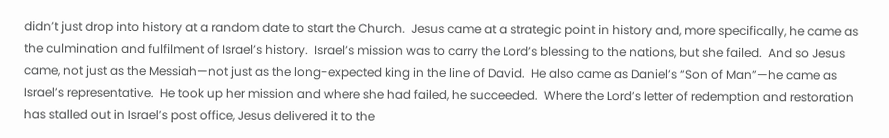didn’t just drop into history at a random date to start the Church.  Jesus came at a strategic point in history and, more specifically, he came as the culmination and fulfilment of Israel’s history.  Israel’s mission was to carry the Lord’s blessing to the nations, but she failed.  And so Jesus came, not just as the Messiah—not just as the long-expected king in the line of David.  He also came as Daniel’s “Son of Man”—he came as Israel’s representative.  He took up her mission and where she had failed, he succeeded.  Where the Lord’s letter of redemption and restoration has stalled out in Israel’s post office, Jesus delivered it to the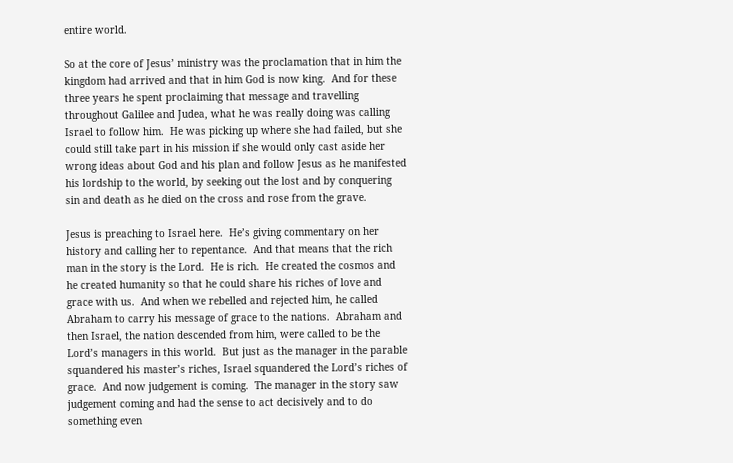entire world.

So at the core of Jesus’ ministry was the proclamation that in him the kingdom had arrived and that in him God is now king.  And for these three years he spent proclaiming that message and travelling throughout Galilee and Judea, what he was really doing was calling Israel to follow him.  He was picking up where she had failed, but she could still take part in his mission if she would only cast aside her wrong ideas about God and his plan and follow Jesus as he manifested his lordship to the world, by seeking out the lost and by conquering sin and death as he died on the cross and rose from the grave.

Jesus is preaching to Israel here.  He’s giving commentary on her history and calling her to repentance.  And that means that the rich man in the story is the Lord.  He is rich.  He created the cosmos and he created humanity so that he could share his riches of love and grace with us.  And when we rebelled and rejected him, he called Abraham to carry his message of grace to the nations.  Abraham and then Israel, the nation descended from him, were called to be the Lord’s managers in this world.  But just as the manager in the parable squandered his master’s riches, Israel squandered the Lord’s riches of grace.  And now judgement is coming.  The manager in the story saw judgement coming and had the sense to act decisively and to do something even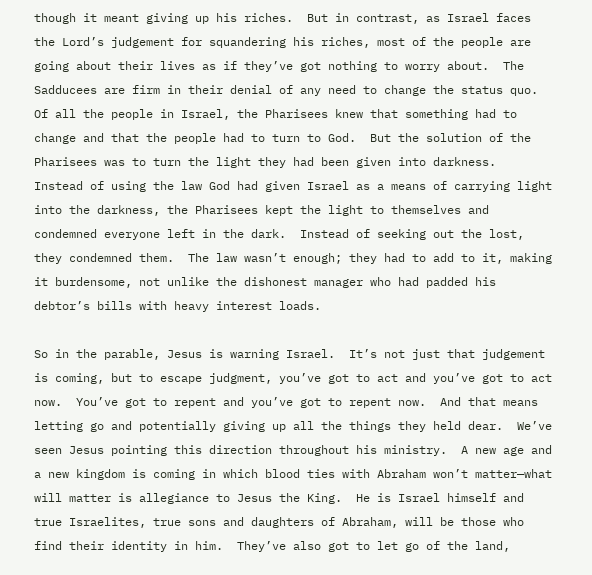though it meant giving up his riches.  But in contrast, as Israel faces the Lord’s judgement for squandering his riches, most of the people are going about their lives as if they’ve got nothing to worry about.  The Sadducees are firm in their denial of any need to change the status quo.  Of all the people in Israel, the Pharisees knew that something had to change and that the people had to turn to God.  But the solution of the Pharisees was to turn the light they had been given into darkness.  Instead of using the law God had given Israel as a means of carrying light into the darkness, the Pharisees kept the light to themselves and condemned everyone left in the dark.  Instead of seeking out the lost, they condemned them.  The law wasn’t enough; they had to add to it, making it burdensome, not unlike the dishonest manager who had padded his debtor’s bills with heavy interest loads.

So in the parable, Jesus is warning Israel.  It’s not just that judgement is coming, but to escape judgment, you’ve got to act and you’ve got to act now.  You’ve got to repent and you’ve got to repent now.  And that means letting go and potentially giving up all the things they held dear.  We’ve seen Jesus pointing this direction throughout his ministry.  A new age and a new kingdom is coming in which blood ties with Abraham won’t matter—what will matter is allegiance to Jesus the King.  He is Israel himself and true Israelites, true sons and daughters of Abraham, will be those who find their identity in him.  They’ve also got to let go of the land,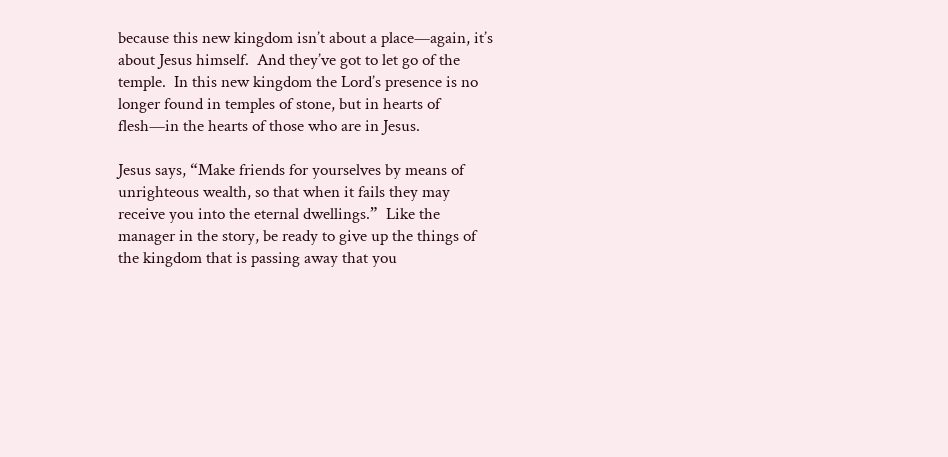because this new kingdom isn’t about a place—again, it’s about Jesus himself.  And they’ve got to let go of the temple.  In this new kingdom the Lord’s presence is no longer found in temples of stone, but in hearts of flesh—in the hearts of those who are in Jesus.

Jesus says, “Make friends for yourselves by means of unrighteous wealth, so that when it fails they may receive you into the eternal dwellings.”  Like the manager in the story, be ready to give up the things of the kingdom that is passing away that you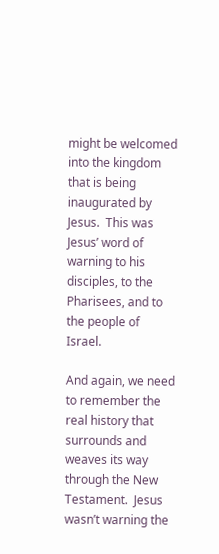might be welcomed into the kingdom that is being inaugurated by Jesus.  This was Jesus’ word of warning to his disciples, to the Pharisees, and to the people of Israel.

And again, we need to remember the real history that surrounds and weaves its way through the New Testament.  Jesus wasn’t warning the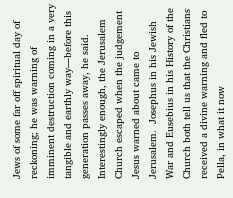Jews of some far off spiritual day of reckoning; he was warning of imminent destruction coming in a very tangible and earthly way—before this generation passes away, he said.  Interestingly enough, the Jerusalem Church escaped when the judgement Jesus warned about came to Jerusalem.  Josephus in his Jewish War and Eusebius in his History of the Church both tell us that the Christians received a divine warning and fled to Pella, in what it now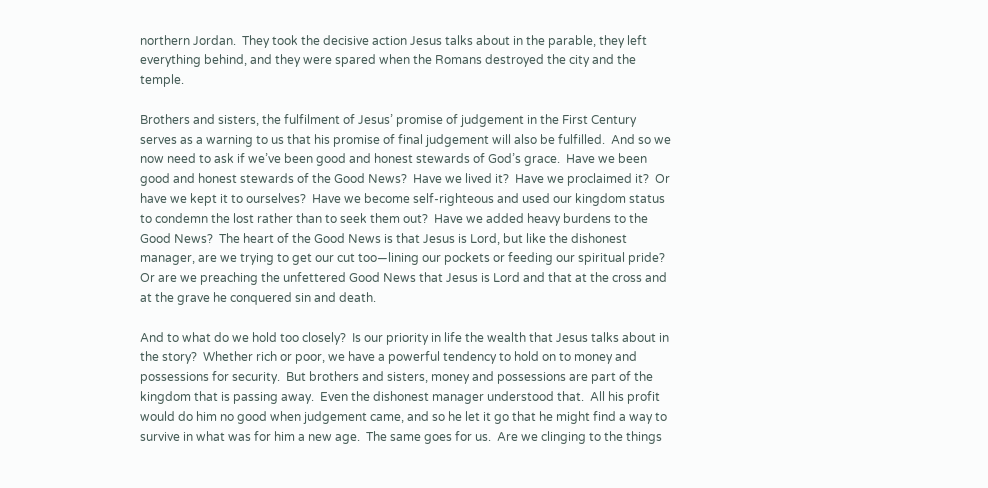northern Jordan.  They took the decisive action Jesus talks about in the parable, they left everything behind, and they were spared when the Romans destroyed the city and the temple.

Brothers and sisters, the fulfilment of Jesus’ promise of judgement in the First Century serves as a warning to us that his promise of final judgement will also be fulfilled.  And so we now need to ask if we’ve been good and honest stewards of God’s grace.  Have we been good and honest stewards of the Good News?  Have we lived it?  Have we proclaimed it?  Or have we kept it to ourselves?  Have we become self-righteous and used our kingdom status to condemn the lost rather than to seek them out?  Have we added heavy burdens to the Good News?  The heart of the Good News is that Jesus is Lord, but like the dishonest manager, are we trying to get our cut too—lining our pockets or feeding our spiritual pride?  Or are we preaching the unfettered Good News that Jesus is Lord and that at the cross and at the grave he conquered sin and death.

And to what do we hold too closely?  Is our priority in life the wealth that Jesus talks about in the story?  Whether rich or poor, we have a powerful tendency to hold on to money and possessions for security.  But brothers and sisters, money and possessions are part of the kingdom that is passing away.  Even the dishonest manager understood that.  All his profit would do him no good when judgement came, and so he let it go that he might find a way to survive in what was for him a new age.  The same goes for us.  Are we clinging to the things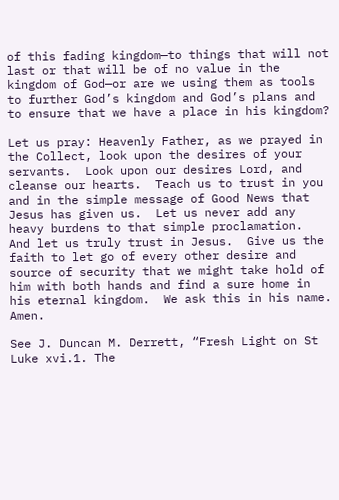of this fading kingdom—to things that will not last or that will be of no value in the kingdom of God—or are we using them as tools to further God’s kingdom and God’s plans and to ensure that we have a place in his kingdom?

Let us pray: Heavenly Father, as we prayed in the Collect, look upon the desires of your servants.  Look upon our desires Lord, and cleanse our hearts.  Teach us to trust in you and in the simple message of Good News that Jesus has given us.  Let us never add any heavy burdens to that simple proclamation.  And let us truly trust in Jesus.  Give us the faith to let go of every other desire and source of security that we might take hold of him with both hands and find a sure home in his eternal kingdom.  We ask this in his name.  Amen.

See J. Duncan M. Derrett, “Fresh Light on St Luke xvi.1. The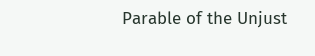Parable of the Unjust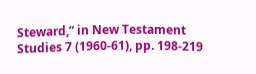Steward,” in New Testament Studies 7 (1960-61), pp. 198-219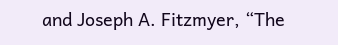and Joseph A. Fitzmyer, “The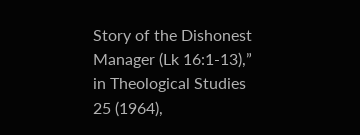Story of the Dishonest Manager (Lk 16:1-13),” in Theological Studies 25 (1964),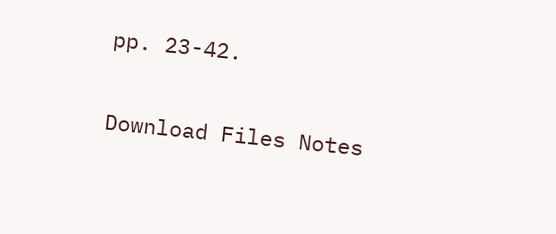pp. 23-42.

Download Files Notes